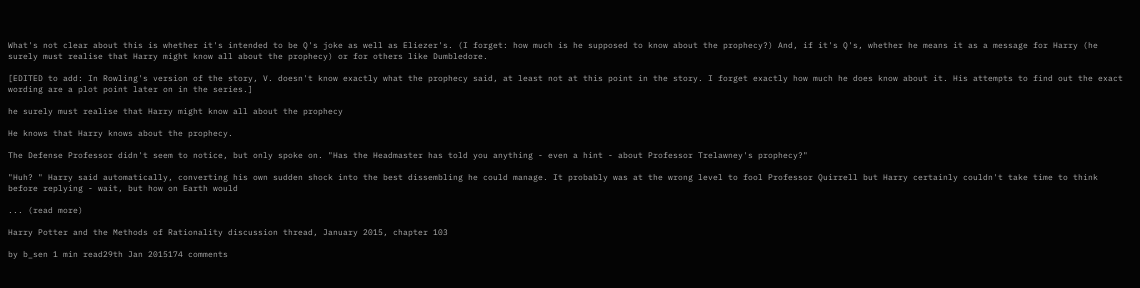What's not clear about this is whether it's intended to be Q's joke as well as Eliezer's. (I forget: how much is he supposed to know about the prophecy?) And, if it's Q's, whether he means it as a message for Harry (he surely must realise that Harry might know all about the prophecy) or for others like Dumbledore.

[EDITED to add: In Rowling's version of the story, V. doesn't know exactly what the prophecy said, at least not at this point in the story. I forget exactly how much he does know about it. His attempts to find out the exact wording are a plot point later on in the series.]

he surely must realise that Harry might know all about the prophecy

He knows that Harry knows about the prophecy.

The Defense Professor didn't seem to notice, but only spoke on. "Has the Headmaster has told you anything - even a hint - about Professor Trelawney's prophecy?"

"Huh? " Harry said automatically, converting his own sudden shock into the best dissembling he could manage. It probably was at the wrong level to fool Professor Quirrell but Harry certainly couldn't take time to think before replying - wait, but how on Earth would

... (read more)

Harry Potter and the Methods of Rationality discussion thread, January 2015, chapter 103

by b_sen 1 min read29th Jan 2015174 comments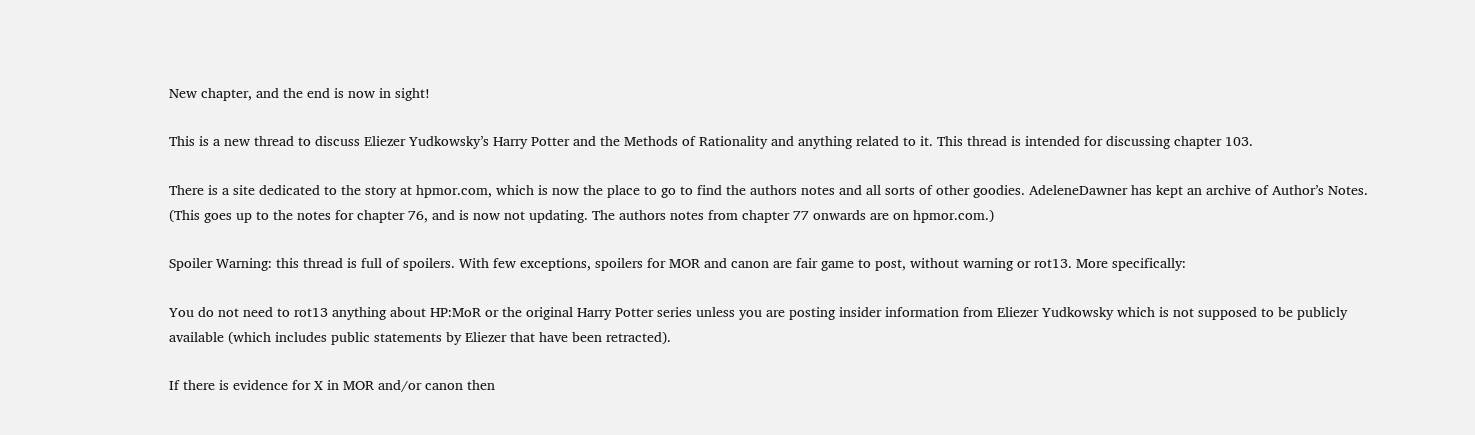New chapter, and the end is now in sight!

This is a new thread to discuss Eliezer Yudkowsky’s Harry Potter and the Methods of Rationality and anything related to it. This thread is intended for discussing chapter 103.

There is a site dedicated to the story at hpmor.com, which is now the place to go to find the authors notes and all sorts of other goodies. AdeleneDawner has kept an archive of Author’s Notes. (This goes up to the notes for chapter 76, and is now not updating. The authors notes from chapter 77 onwards are on hpmor.com.)

Spoiler Warning: this thread is full of spoilers. With few exceptions, spoilers for MOR and canon are fair game to post, without warning or rot13. More specifically:

You do not need to rot13 anything about HP:MoR or the original Harry Potter series unless you are posting insider information from Eliezer Yudkowsky which is not supposed to be publicly available (which includes public statements by Eliezer that have been retracted).

If there is evidence for X in MOR and/or canon then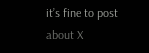it’s fine to post about X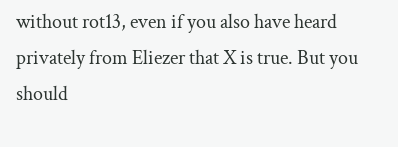without rot13, even if you also have heard privately from Eliezer that X is true. But you should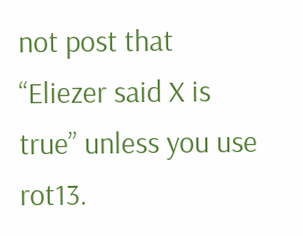not post that “Eliezer said X is true” unless you use rot13.